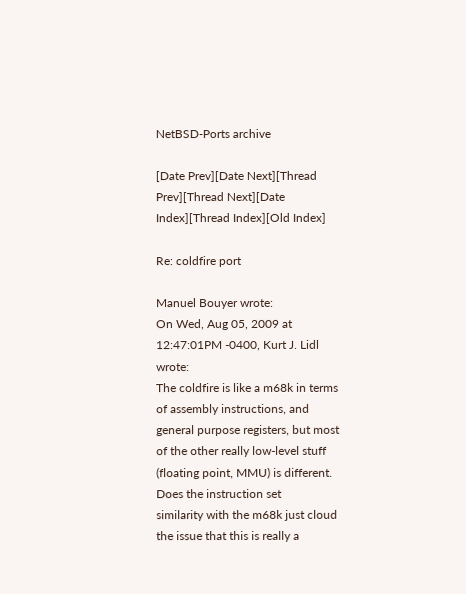NetBSD-Ports archive

[Date Prev][Date Next][Thread Prev][Thread Next][Date Index][Thread Index][Old Index]

Re: coldfire port

Manuel Bouyer wrote:
On Wed, Aug 05, 2009 at 12:47:01PM -0400, Kurt J. Lidl wrote:
The coldfire is like a m68k in terms of assembly instructions, and
general purpose registers, but most of the other really low-level stuff
(floating point, MMU) is different.  Does the instruction set
similarity with the m68k just cloud the issue that this is really a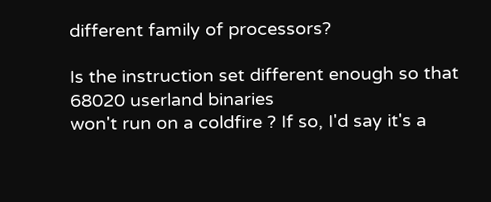different family of processors?

Is the instruction set different enough so that 68020 userland binaries
won't run on a coldfire ? If so, I'd say it's a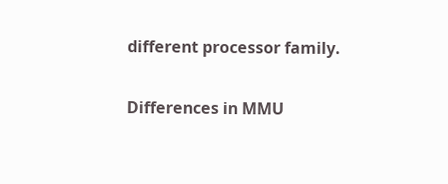different processor family.

Differences in MMU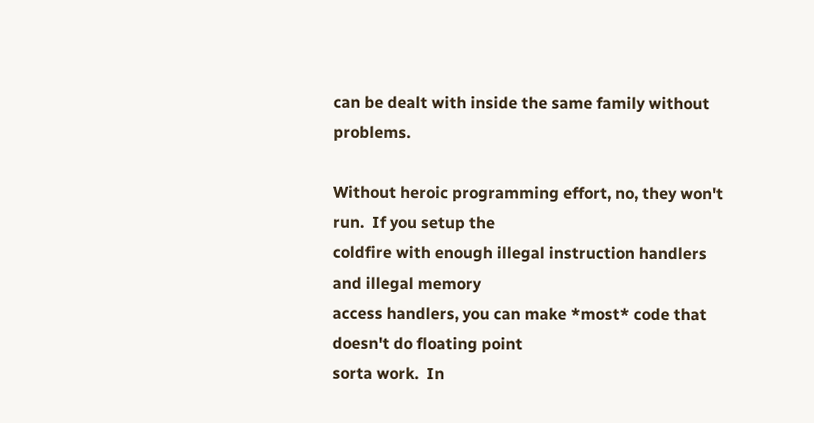can be dealt with inside the same family without problems.

Without heroic programming effort, no, they won't run.  If you setup the
coldfire with enough illegal instruction handlers and illegal memory
access handlers, you can make *most* code that doesn't do floating point
sorta work.  In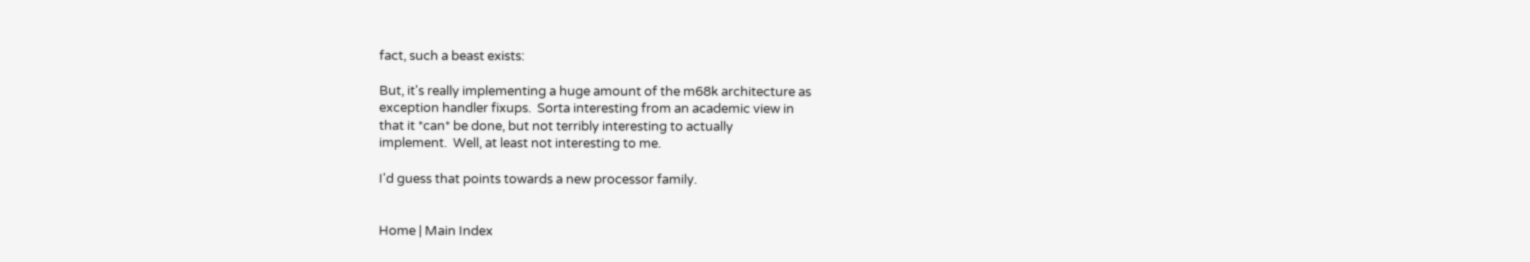fact, such a beast exists:

But, it's really implementing a huge amount of the m68k architecture as
exception handler fixups.  Sorta interesting from an academic view in
that it *can* be done, but not terribly interesting to actually
implement.  Well, at least not interesting to me.

I'd guess that points towards a new processor family.


Home | Main Index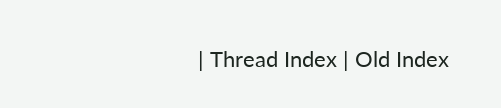| Thread Index | Old Index